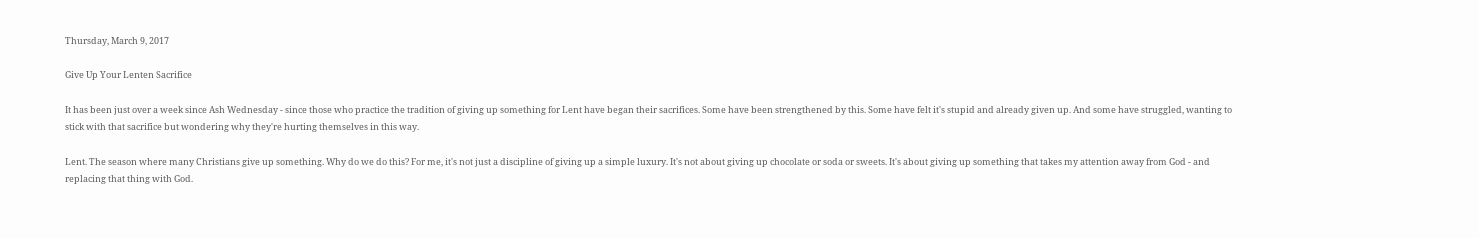Thursday, March 9, 2017

Give Up Your Lenten Sacrifice

It has been just over a week since Ash Wednesday - since those who practice the tradition of giving up something for Lent have began their sacrifices. Some have been strengthened by this. Some have felt it's stupid and already given up. And some have struggled, wanting to stick with that sacrifice but wondering why they're hurting themselves in this way.

Lent. The season where many Christians give up something. Why do we do this? For me, it's not just a discipline of giving up a simple luxury. It's not about giving up chocolate or soda or sweets. It's about giving up something that takes my attention away from God - and replacing that thing with God.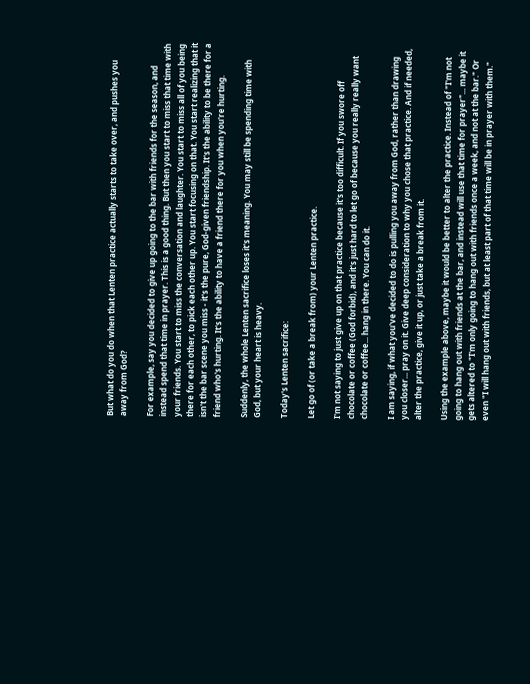But what do you do when that Lenten practice actually starts to take over, and pushes you away from God?

For example, say you decided to give up going to the bar with friends for the season, and instead spend that time in prayer. This is a good thing. But then you start to miss that time with your friends. You start to miss the conversation and laughter. You start to miss all of you being there for each other, to pick each other up. You start focusing on that. You start realizing that it isn't the bar scene you miss - it's the pure, God-given friendship. It's the ability to be there for a friend who's hurting. It's the ability to have a friend there for you when you're hurting.

Suddenly, the whole Lenten sacrifice loses it's meaning. You may still be spending time with God, but your heart is heavy.

Today's Lenten sacrifice:

Let go of (or take a break from) your Lenten practice.

I'm not saying to just give up on that practice because it's too difficult. If you swore off chocolate or coffee (God forbid), and it's just hard to let go of because you really really want chocolate or coffee... hang in there. You can do it.

I am saying, if what you've decided to do is pulling you away from God, rather than drawing you closer... pray on it. Give deep consideration to why you chose that practice. And if needed, alter the practice, give it up, or just take a break from it.

Using the example above, maybe it would be better to alter the practice. Instead of "I'm not going to hang out with friends at the bar, and instead will use that time for prayer"... maybe it gets altered to "I'm only going to hang out with friends once a week, and not at the bar." Or even "I will hang out with friends, but at least part of that time will be in prayer with them."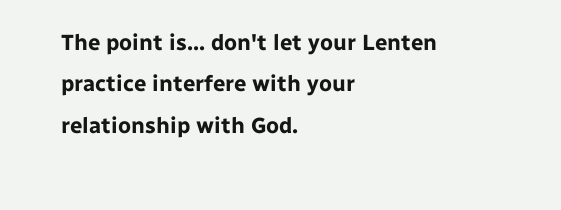The point is... don't let your Lenten practice interfere with your relationship with God.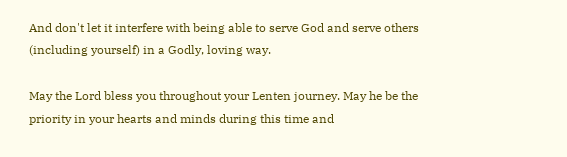And don't let it interfere with being able to serve God and serve others (including yourself) in a Godly, loving way.

May the Lord bless you throughout your Lenten journey. May he be the priority in your hearts and minds during this time and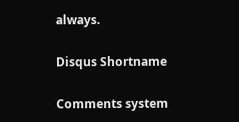always.

Disqus Shortname

Comments system